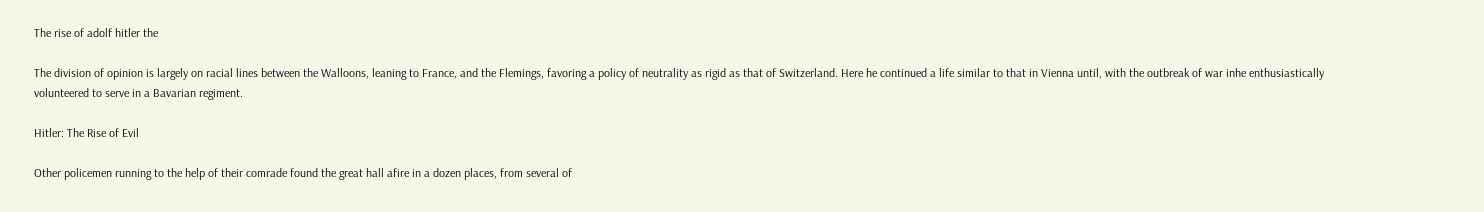The rise of adolf hitler the

The division of opinion is largely on racial lines between the Walloons, leaning to France, and the Flemings, favoring a policy of neutrality as rigid as that of Switzerland. Here he continued a life similar to that in Vienna until, with the outbreak of war inhe enthusiastically volunteered to serve in a Bavarian regiment.

Hitler: The Rise of Evil

Other policemen running to the help of their comrade found the great hall afire in a dozen places, from several of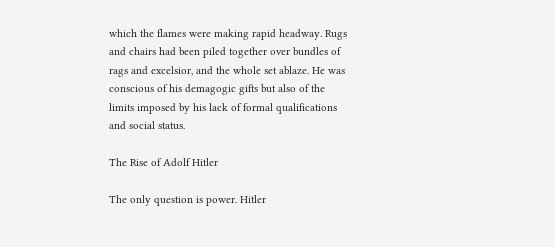which the flames were making rapid headway. Rugs and chairs had been piled together over bundles of rags and excelsior, and the whole set ablaze. He was conscious of his demagogic gifts but also of the limits imposed by his lack of formal qualifications and social status.

The Rise of Adolf Hitler

The only question is power. Hitler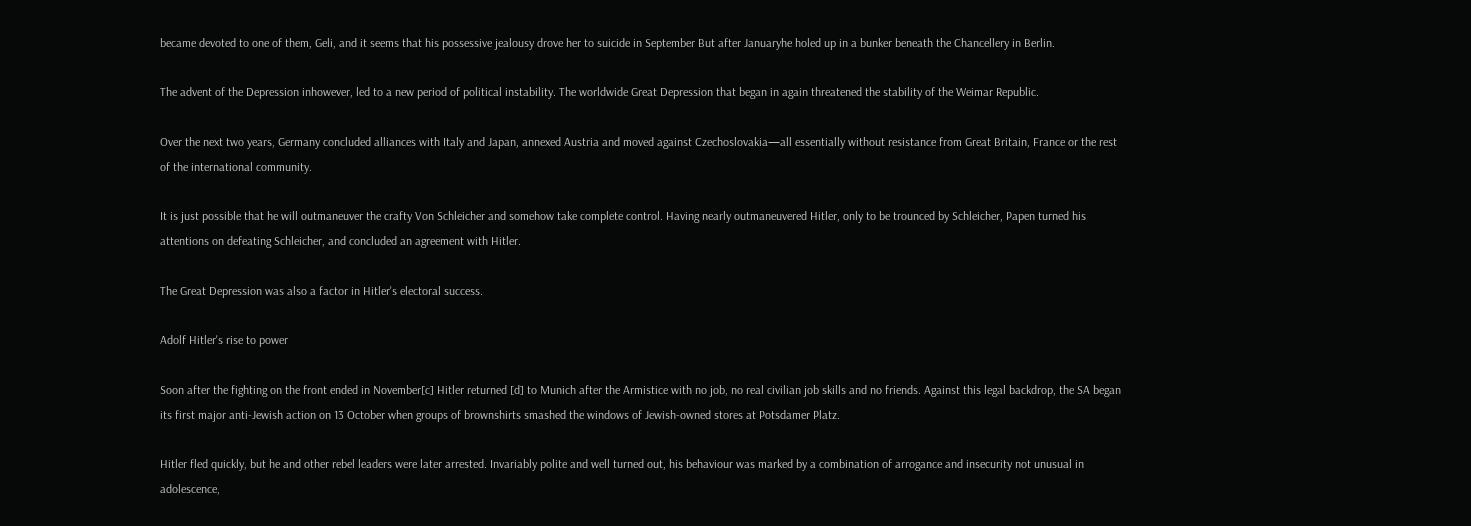became devoted to one of them, Geli, and it seems that his possessive jealousy drove her to suicide in September But after Januaryhe holed up in a bunker beneath the Chancellery in Berlin.

The advent of the Depression inhowever, led to a new period of political instability. The worldwide Great Depression that began in again threatened the stability of the Weimar Republic.

Over the next two years, Germany concluded alliances with Italy and Japan, annexed Austria and moved against Czechoslovakia—all essentially without resistance from Great Britain, France or the rest of the international community.

It is just possible that he will outmaneuver the crafty Von Schleicher and somehow take complete control. Having nearly outmaneuvered Hitler, only to be trounced by Schleicher, Papen turned his attentions on defeating Schleicher, and concluded an agreement with Hitler.

The Great Depression was also a factor in Hitler's electoral success.

Adolf Hitler's rise to power

Soon after the fighting on the front ended in November[c] Hitler returned [d] to Munich after the Armistice with no job, no real civilian job skills and no friends. Against this legal backdrop, the SA began its first major anti-Jewish action on 13 October when groups of brownshirts smashed the windows of Jewish-owned stores at Potsdamer Platz.

Hitler fled quickly, but he and other rebel leaders were later arrested. Invariably polite and well turned out, his behaviour was marked by a combination of arrogance and insecurity not unusual in adolescence,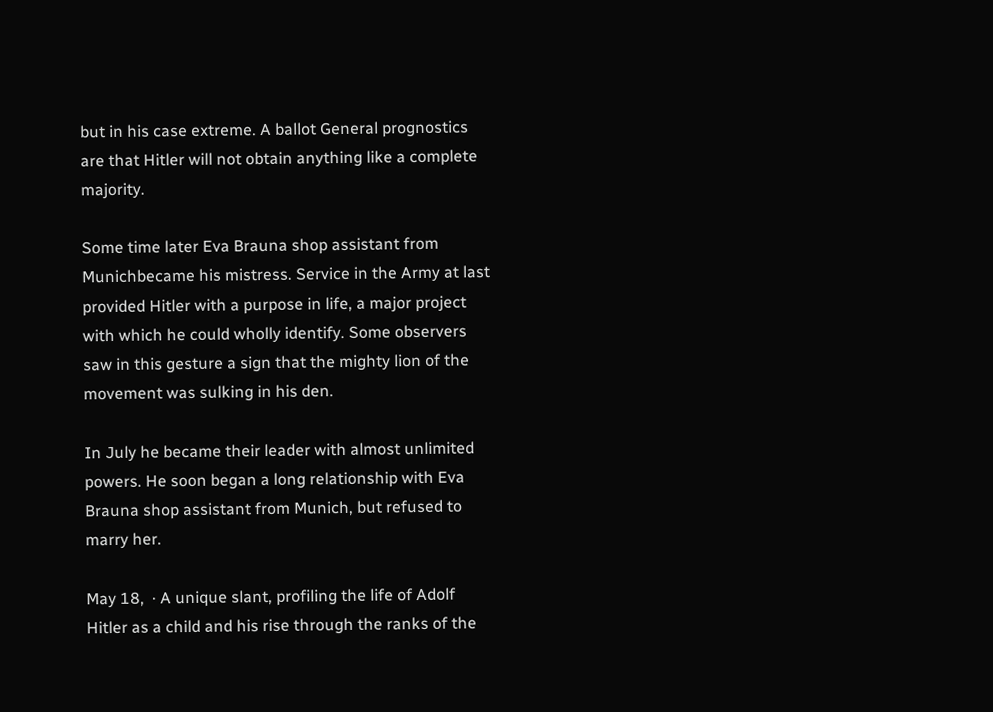but in his case extreme. A ballot General prognostics are that Hitler will not obtain anything like a complete majority.

Some time later Eva Brauna shop assistant from Munichbecame his mistress. Service in the Army at last provided Hitler with a purpose in life, a major project with which he could wholly identify. Some observers saw in this gesture a sign that the mighty lion of the movement was sulking in his den.

In July he became their leader with almost unlimited powers. He soon began a long relationship with Eva Brauna shop assistant from Munich, but refused to marry her.

May 18,  · A unique slant, profiling the life of Adolf Hitler as a child and his rise through the ranks of the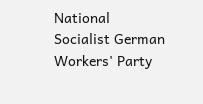National Socialist German Workers' Party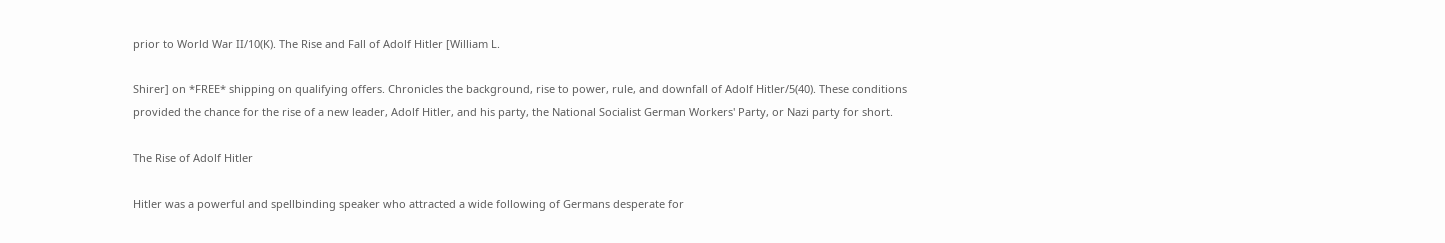prior to World War II/10(K). The Rise and Fall of Adolf Hitler [William L.

Shirer] on *FREE* shipping on qualifying offers. Chronicles the background, rise to power, rule, and downfall of Adolf Hitler/5(40). These conditions provided the chance for the rise of a new leader, Adolf Hitler, and his party, the National Socialist German Workers' Party, or Nazi party for short.

The Rise of Adolf Hitler

Hitler was a powerful and spellbinding speaker who attracted a wide following of Germans desperate for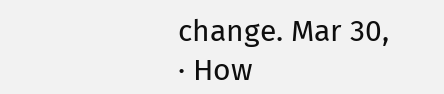change. Mar 30,  · How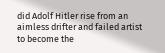did Adolf Hitler rise from an aimless drifter and failed artist to become the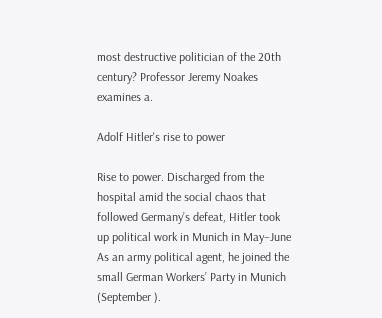most destructive politician of the 20th century? Professor Jeremy Noakes examines a.

Adolf Hitler's rise to power

Rise to power. Discharged from the hospital amid the social chaos that followed Germany’s defeat, Hitler took up political work in Munich in May–June As an army political agent, he joined the small German Workers’ Party in Munich (September ).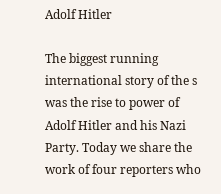Adolf Hitler

The biggest running international story of the s was the rise to power of Adolf Hitler and his Nazi Party. Today we share the work of four reporters who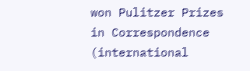won Pulitzer Prizes in Correspondence (international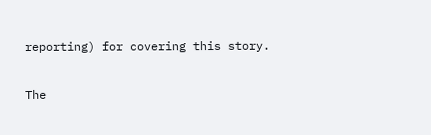reporting) for covering this story.

The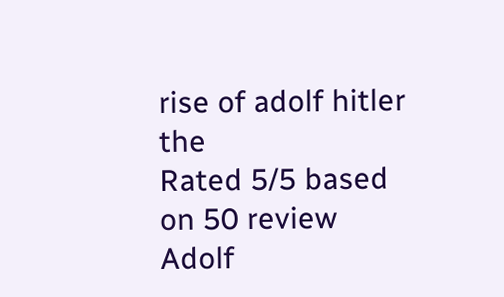rise of adolf hitler the
Rated 5/5 based on 50 review
Adolf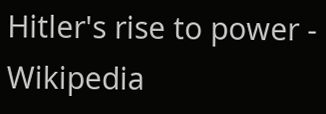Hitler's rise to power - Wikipedia